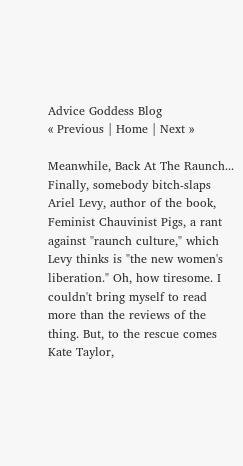Advice Goddess Blog
« Previous | Home | Next »

Meanwhile, Back At The Raunch...
Finally, somebody bitch-slaps Ariel Levy, author of the book, Feminist Chauvinist Pigs, a rant against "raunch culture," which Levy thinks is "the new women's liberation." Oh, how tiresome. I couldn't bring myself to read more than the reviews of the thing. But, to the rescue comes Kate Taylor,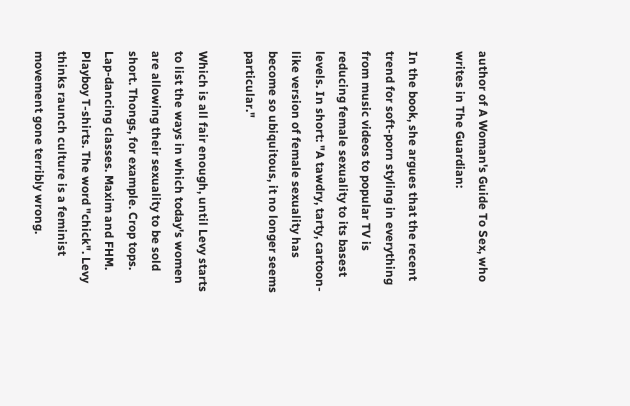author of A Woman's Guide To Sex, who writes in The Guardian:

In the book, she argues that the recent trend for soft-porn styling in everything from music videos to popular TV is reducing female sexuality to its basest levels. In short: "A tawdry, tarty, cartoon-like version of female sexuality has become so ubiquitous, it no longer seems particular."

Which is all fair enough, until Levy starts to list the ways in which today's women are allowing their sexuality to be sold short. Thongs, for example. Crop tops. Lap-dancing classes. Maxim and FHM. Playboy T-shirts. The word "chick". Levy thinks raunch culture is a feminist movement gone terribly wrong.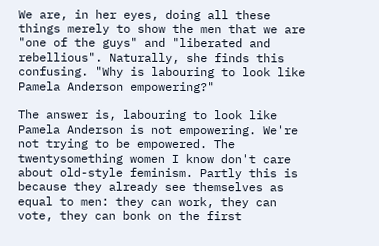We are, in her eyes, doing all these things merely to show the men that we are "one of the guys" and "liberated and rebellious". Naturally, she finds this confusing. "Why is labouring to look like Pamela Anderson empowering?"

The answer is, labouring to look like Pamela Anderson is not empowering. We're not trying to be empowered. The twentysomething women I know don't care about old-style feminism. Partly this is because they already see themselves as equal to men: they can work, they can vote, they can bonk on the first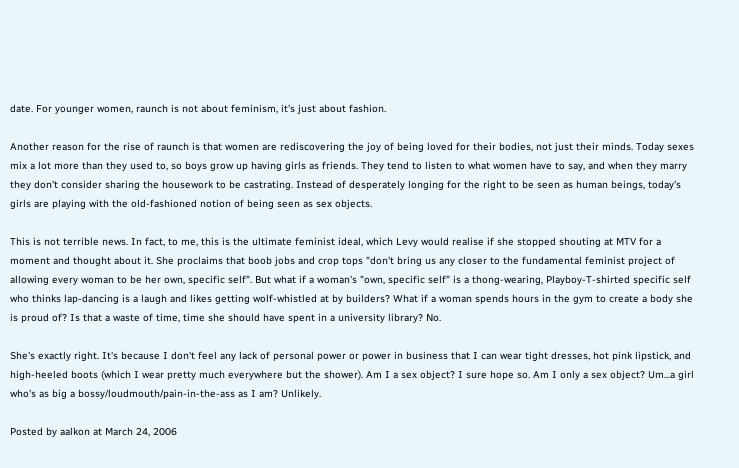date. For younger women, raunch is not about feminism, it's just about fashion.

Another reason for the rise of raunch is that women are rediscovering the joy of being loved for their bodies, not just their minds. Today sexes mix a lot more than they used to, so boys grow up having girls as friends. They tend to listen to what women have to say, and when they marry they don't consider sharing the housework to be castrating. Instead of desperately longing for the right to be seen as human beings, today's girls are playing with the old-fashioned notion of being seen as sex objects.

This is not terrible news. In fact, to me, this is the ultimate feminist ideal, which Levy would realise if she stopped shouting at MTV for a moment and thought about it. She proclaims that boob jobs and crop tops "don't bring us any closer to the fundamental feminist project of allowing every woman to be her own, specific self". But what if a woman's "own, specific self" is a thong-wearing, Playboy-T-shirted specific self who thinks lap-dancing is a laugh and likes getting wolf-whistled at by builders? What if a woman spends hours in the gym to create a body she is proud of? Is that a waste of time, time she should have spent in a university library? No.

She's exactly right. It's because I don't feel any lack of personal power or power in business that I can wear tight dresses, hot pink lipstick, and high-heeled boots (which I wear pretty much everywhere but the shower). Am I a sex object? I sure hope so. Am I only a sex object? Um...a girl who's as big a bossy/loudmouth/pain-in-the-ass as I am? Unlikely.

Posted by aalkon at March 24, 2006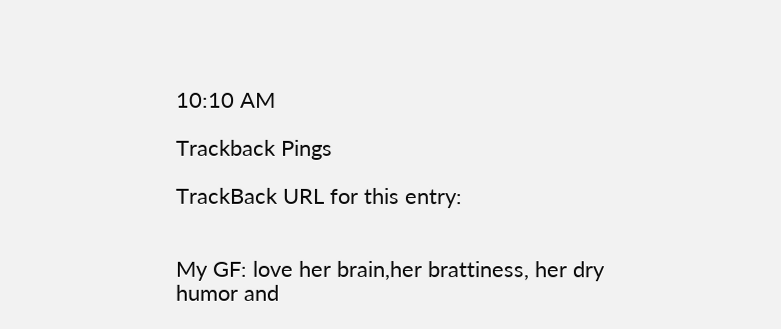10:10 AM

Trackback Pings

TrackBack URL for this entry:


My GF: love her brain,her brattiness, her dry humor and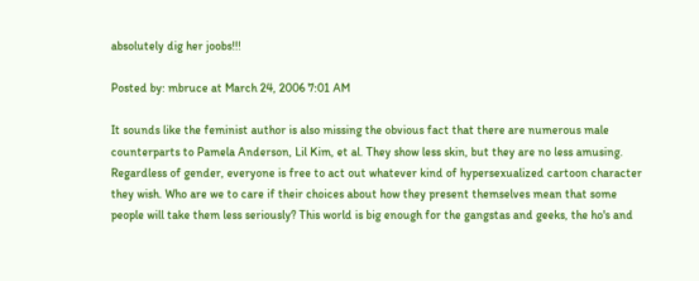absolutely dig her joobs!!!

Posted by: mbruce at March 24, 2006 7:01 AM

It sounds like the feminist author is also missing the obvious fact that there are numerous male counterparts to Pamela Anderson, Lil Kim, et al. They show less skin, but they are no less amusing. Regardless of gender, everyone is free to act out whatever kind of hypersexualized cartoon character they wish. Who are we to care if their choices about how they present themselves mean that some people will take them less seriously? This world is big enough for the gangstas and geeks, the ho's and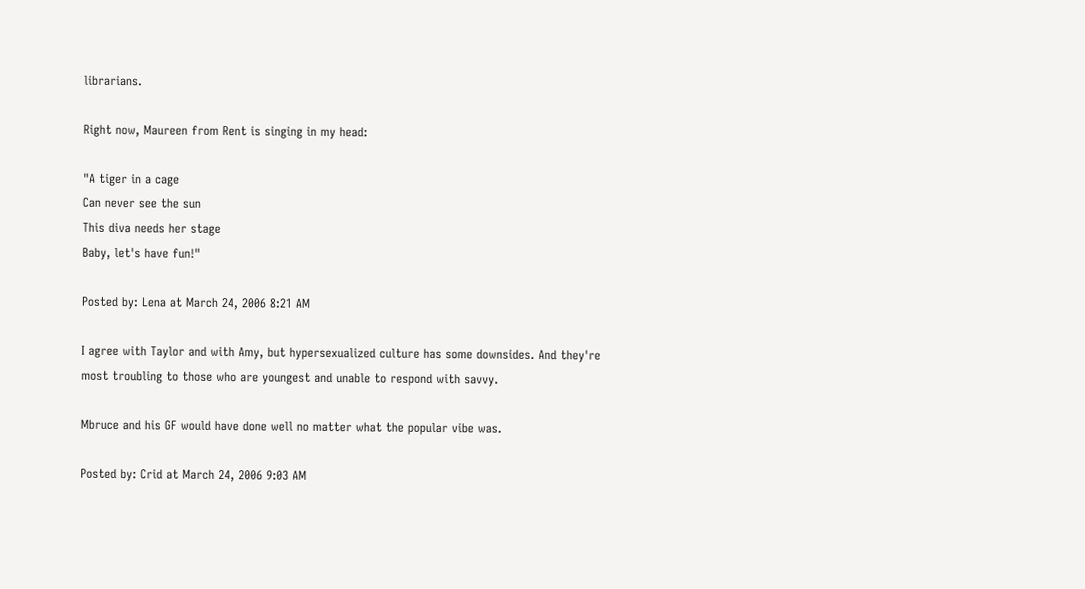librarians.

Right now, Maureen from Rent is singing in my head:

"A tiger in a cage
Can never see the sun
This diva needs her stage
Baby, let's have fun!"

Posted by: Lena at March 24, 2006 8:21 AM

I agree with Taylor and with Amy, but hypersexualized culture has some downsides. And they're most troubling to those who are youngest and unable to respond with savvy.

Mbruce and his GF would have done well no matter what the popular vibe was.

Posted by: Crid at March 24, 2006 9:03 AM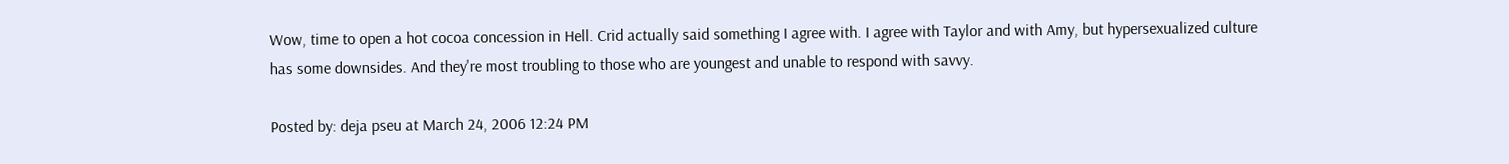Wow, time to open a hot cocoa concession in Hell. Crid actually said something I agree with. I agree with Taylor and with Amy, but hypersexualized culture has some downsides. And they're most troubling to those who are youngest and unable to respond with savvy.

Posted by: deja pseu at March 24, 2006 12:24 PM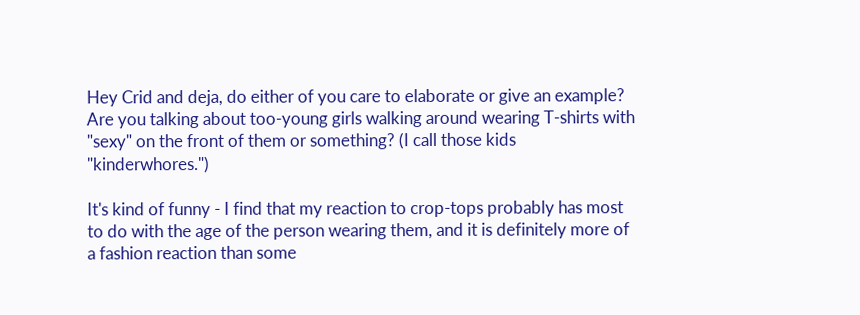Hey Crid and deja, do either of you care to elaborate or give an example? Are you talking about too-young girls walking around wearing T-shirts with "sexy" on the front of them or something? (I call those kids "kinderwhores.")

It's kind of funny - I find that my reaction to crop-tops probably has most to do with the age of the person wearing them, and it is definitely more of a fashion reaction than some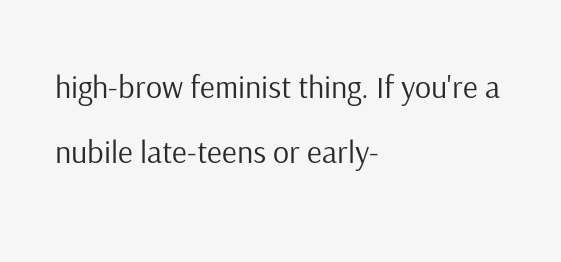high-brow feminist thing. If you're a nubile late-teens or early-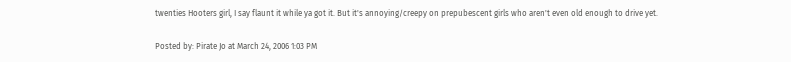twenties Hooters girl, I say flaunt it while ya got it. But it's annoying/creepy on prepubescent girls who aren't even old enough to drive yet.

Posted by: Pirate Jo at March 24, 2006 1:03 PM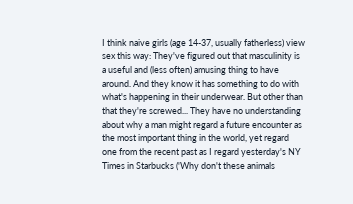I think naive girls (age 14-37, usually fatherless) view sex this way: They've figured out that masculinity is a useful and (less often) amusing thing to have around. And they know it has something to do with what's happening in their underwear. But other than that they're screwed... They have no understanding about why a man might regard a future encounter as the most important thing in the world, yet regard one from the recent past as I regard yesterday's NY Times in Starbucks ('Why don't these animals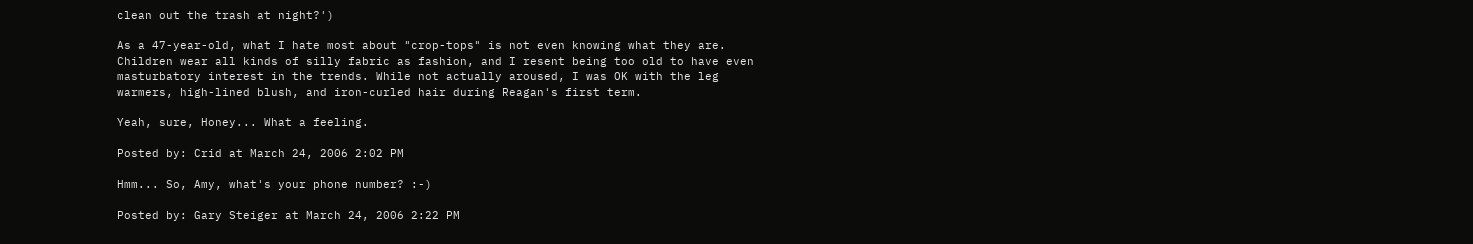clean out the trash at night?')

As a 47-year-old, what I hate most about "crop-tops" is not even knowing what they are. Children wear all kinds of silly fabric as fashion, and I resent being too old to have even masturbatory interest in the trends. While not actually aroused, I was OK with the leg warmers, high-lined blush, and iron-curled hair during Reagan's first term.

Yeah, sure, Honey... What a feeling.

Posted by: Crid at March 24, 2006 2:02 PM

Hmm... So, Amy, what's your phone number? :-)

Posted by: Gary Steiger at March 24, 2006 2:22 PM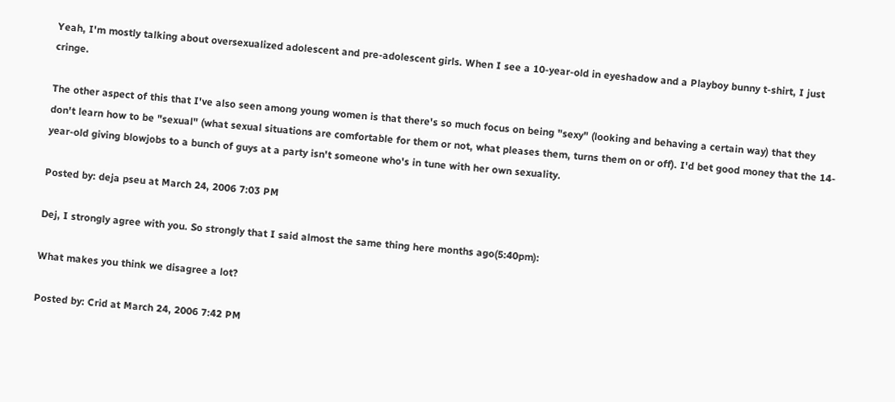Yeah, I'm mostly talking about oversexualized adolescent and pre-adolescent girls. When I see a 10-year-old in eyeshadow and a Playboy bunny t-shirt, I just cringe.

The other aspect of this that I've also seen among young women is that there's so much focus on being "sexy" (looking and behaving a certain way) that they don't learn how to be "sexual" (what sexual situations are comfortable for them or not, what pleases them, turns them on or off). I'd bet good money that the 14-year-old giving blowjobs to a bunch of guys at a party isn't someone who's in tune with her own sexuality.

Posted by: deja pseu at March 24, 2006 7:03 PM

Dej, I strongly agree with you. So strongly that I said almost the same thing here months ago(5:40pm):

What makes you think we disagree a lot?

Posted by: Crid at March 24, 2006 7:42 PM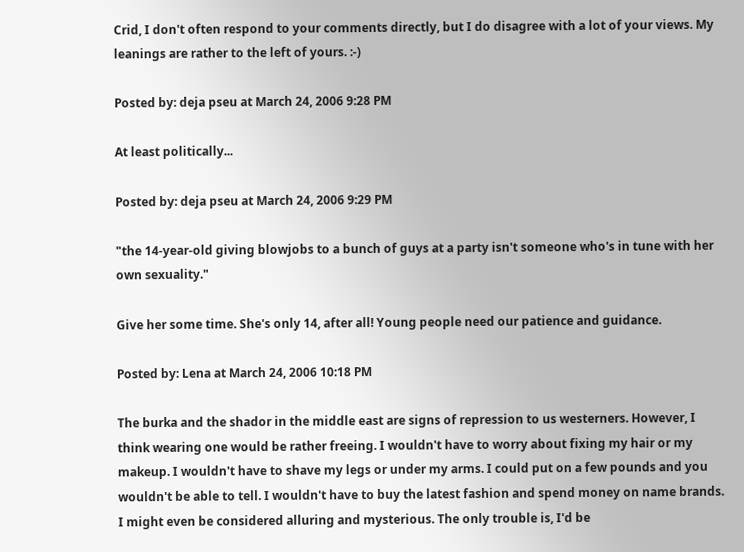Crid, I don't often respond to your comments directly, but I do disagree with a lot of your views. My leanings are rather to the left of yours. :-)

Posted by: deja pseu at March 24, 2006 9:28 PM

At least politically...

Posted by: deja pseu at March 24, 2006 9:29 PM

"the 14-year-old giving blowjobs to a bunch of guys at a party isn't someone who's in tune with her own sexuality."

Give her some time. She's only 14, after all! Young people need our patience and guidance.

Posted by: Lena at March 24, 2006 10:18 PM

The burka and the shador in the middle east are signs of repression to us westerners. However, I think wearing one would be rather freeing. I wouldn't have to worry about fixing my hair or my makeup. I wouldn't have to shave my legs or under my arms. I could put on a few pounds and you wouldn't be able to tell. I wouldn't have to buy the latest fashion and spend money on name brands. I might even be considered alluring and mysterious. The only trouble is, I'd be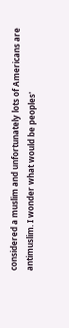considered a muslim and unfortunately lots of Americans are antimuslim. I wonder what would be peoples'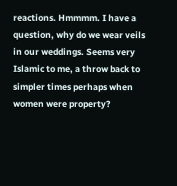reactions. Hmmmm. I have a question, why do we wear veils in our weddings. Seems very Islamic to me, a throw back to simpler times perhaps when women were property?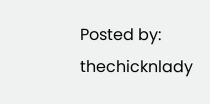Posted by: thechicknlady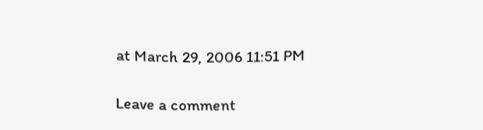at March 29, 2006 11:51 PM

Leave a comment